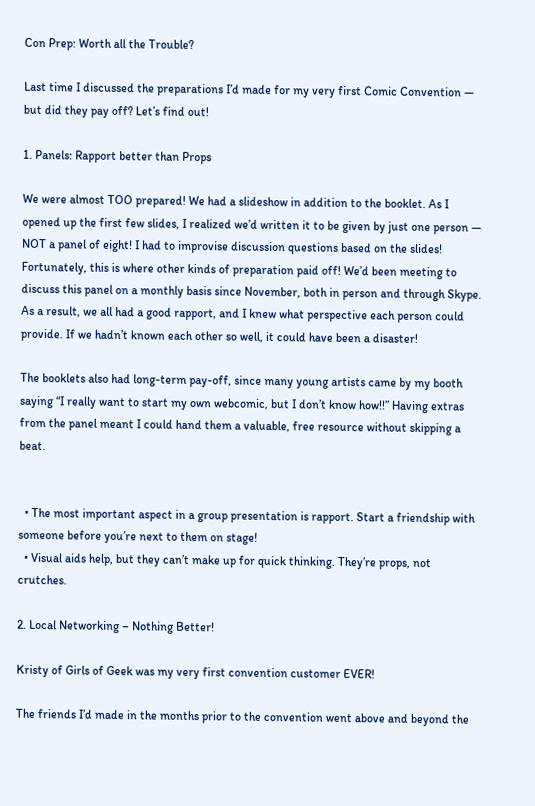Con Prep: Worth all the Trouble?

Last time I discussed the preparations I’d made for my very first Comic Convention — but did they pay off? Let’s find out!

1. Panels: Rapport better than Props

We were almost TOO prepared! We had a slideshow in addition to the booklet. As I opened up the first few slides, I realized we’d written it to be given by just one person — NOT a panel of eight! I had to improvise discussion questions based on the slides! Fortunately, this is where other kinds of preparation paid off! We’d been meeting to discuss this panel on a monthly basis since November, both in person and through Skype. As a result, we all had a good rapport, and I knew what perspective each person could provide. If we hadn’t known each other so well, it could have been a disaster!

The booklets also had long-term pay-off, since many young artists came by my booth saying “I really want to start my own webcomic, but I don’t know how!!” Having extras from the panel meant I could hand them a valuable, free resource without skipping a beat.


  • The most important aspect in a group presentation is rapport. Start a friendship with someone before you’re next to them on stage!
  • Visual aids help, but they can’t make up for quick thinking. They’re props, not crutches.

2. Local Networking – Nothing Better!

Kristy of Girls of Geek was my very first convention customer EVER!

The friends I’d made in the months prior to the convention went above and beyond the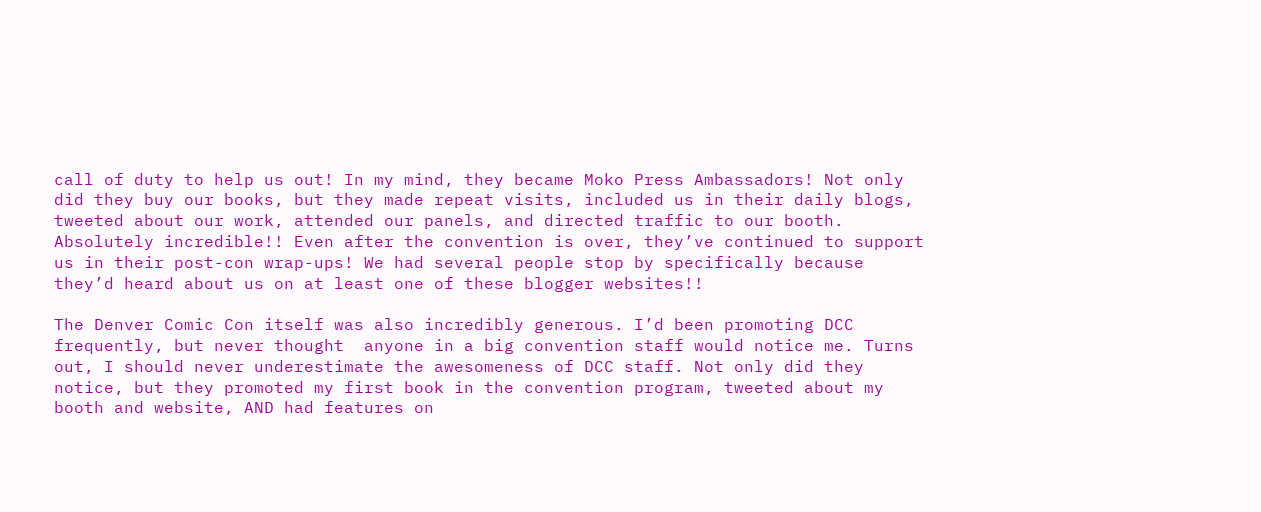call of duty to help us out! In my mind, they became Moko Press Ambassadors! Not only did they buy our books, but they made repeat visits, included us in their daily blogs, tweeted about our work, attended our panels, and directed traffic to our booth. Absolutely incredible!! Even after the convention is over, they’ve continued to support us in their post-con wrap-ups! We had several people stop by specifically because they’d heard about us on at least one of these blogger websites!!

The Denver Comic Con itself was also incredibly generous. I’d been promoting DCC frequently, but never thought  anyone in a big convention staff would notice me. Turns out, I should never underestimate the awesomeness of DCC staff. Not only did they notice, but they promoted my first book in the convention program, tweeted about my booth and website, AND had features on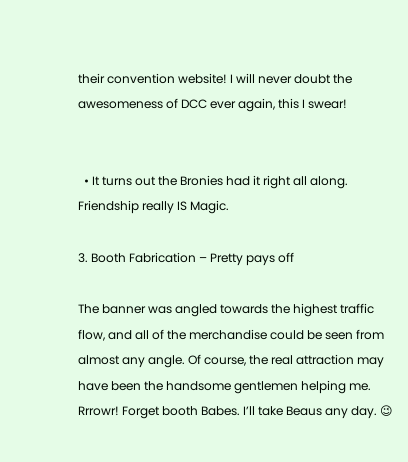their convention website! I will never doubt the awesomeness of DCC ever again, this I swear!


  • It turns out the Bronies had it right all along. Friendship really IS Magic.

3. Booth Fabrication – Pretty pays off

The banner was angled towards the highest traffic flow, and all of the merchandise could be seen from almost any angle. Of course, the real attraction may have been the handsome gentlemen helping me. Rrrowr! Forget booth Babes. I’ll take Beaus any day. 😉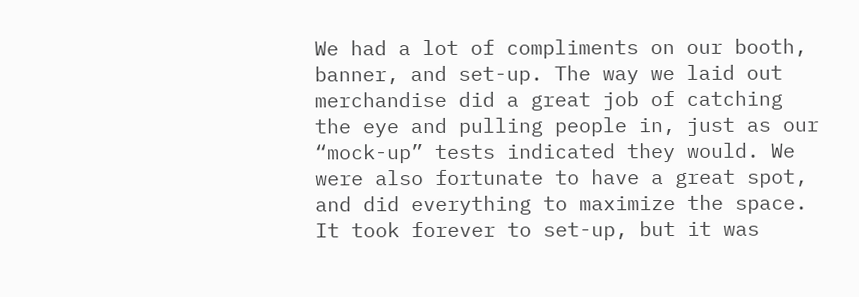We had a lot of compliments on our booth, banner, and set-up. The way we laid out merchandise did a great job of catching the eye and pulling people in, just as our “mock-up” tests indicated they would. We were also fortunate to have a great spot, and did everything to maximize the space. It took forever to set-up, but it was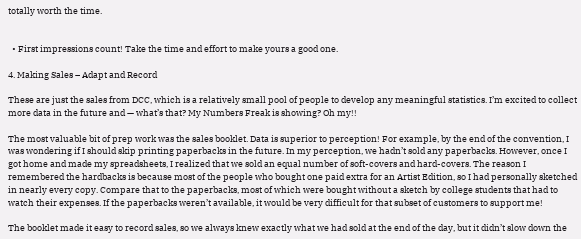totally worth the time.


  • First impressions count! Take the time and effort to make yours a good one.

4. Making Sales – Adapt and Record

These are just the sales from DCC, which is a relatively small pool of people to develop any meaningful statistics. I’m excited to collect more data in the future and — what’s that? My Numbers Freak is showing? Oh my!!

The most valuable bit of prep work was the sales booklet. Data is superior to perception! For example, by the end of the convention, I was wondering if I should skip printing paperbacks in the future. In my perception, we hadn’t sold any paperbacks. However, once I got home and made my spreadsheets, I realized that we sold an equal number of soft-covers and hard-covers. The reason I remembered the hardbacks is because most of the people who bought one paid extra for an Artist Edition, so I had personally sketched in nearly every copy. Compare that to the paperbacks, most of which were bought without a sketch by college students that had to watch their expenses. If the paperbacks weren’t available, it would be very difficult for that subset of customers to support me!

The booklet made it easy to record sales, so we always knew exactly what we had sold at the end of the day, but it didn’t slow down the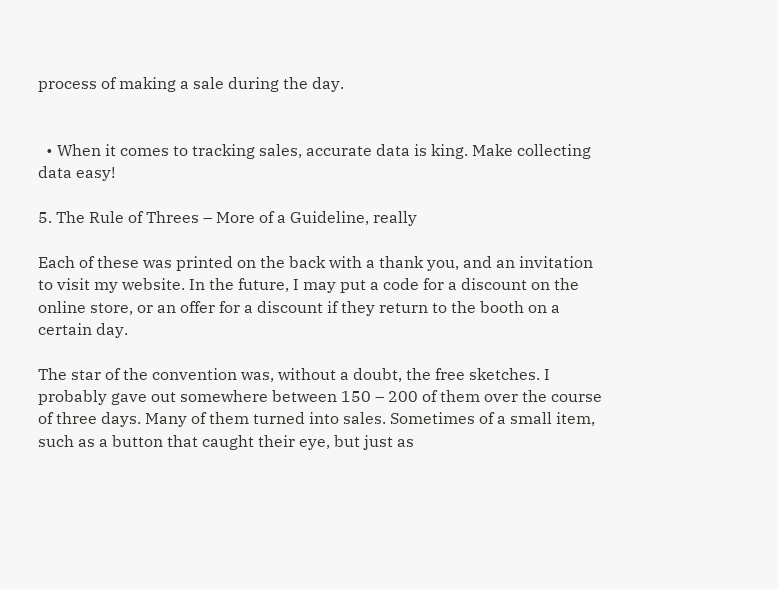process of making a sale during the day.


  • When it comes to tracking sales, accurate data is king. Make collecting data easy!

5. The Rule of Threes – More of a Guideline, really

Each of these was printed on the back with a thank you, and an invitation to visit my website. In the future, I may put a code for a discount on the online store, or an offer for a discount if they return to the booth on a certain day.

The star of the convention was, without a doubt, the free sketches. I probably gave out somewhere between 150 – 200 of them over the course of three days. Many of them turned into sales. Sometimes of a small item, such as a button that caught their eye, but just as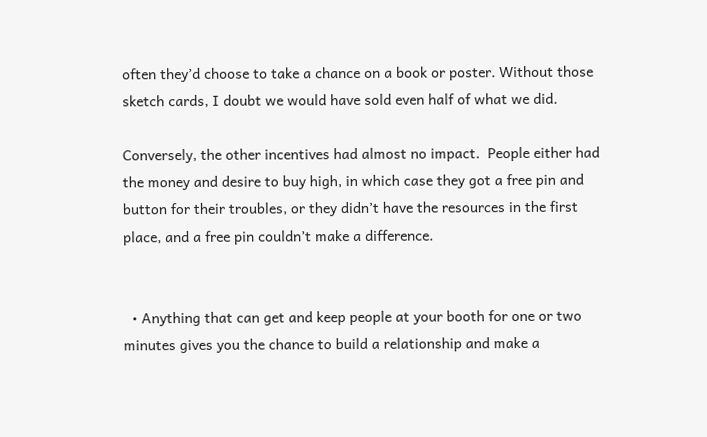often they’d choose to take a chance on a book or poster. Without those sketch cards, I doubt we would have sold even half of what we did.

Conversely, the other incentives had almost no impact.  People either had the money and desire to buy high, in which case they got a free pin and button for their troubles, or they didn’t have the resources in the first place, and a free pin couldn’t make a difference.


  • Anything that can get and keep people at your booth for one or two minutes gives you the chance to build a relationship and make a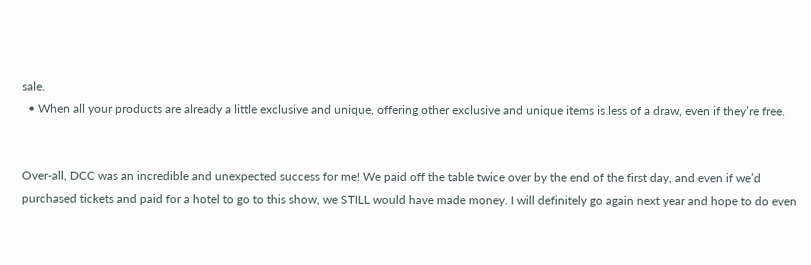sale.
  • When all your products are already a little exclusive and unique, offering other exclusive and unique items is less of a draw, even if they’re free.


Over-all, DCC was an incredible and unexpected success for me! We paid off the table twice over by the end of the first day, and even if we’d purchased tickets and paid for a hotel to go to this show, we STILL would have made money. I will definitely go again next year and hope to do even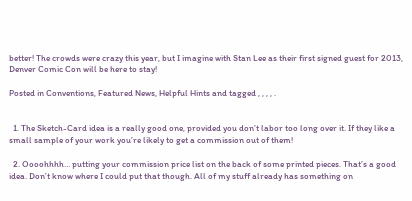better! The crowds were crazy this year, but I imagine with Stan Lee as their first signed guest for 2013, Denver Comic Con will be here to stay!

Posted in Conventions, Featured News, Helpful Hints and tagged , , , , .


  1. The Sketch-Card idea is a really good one, provided you don’t labor too long over it. If they like a small sample of your work you’re likely to get a commission out of them!

  2. Oooohhhh… putting your commission price list on the back of some printed pieces. That’s a good idea. Don’t know where I could put that though. All of my stuff already has something on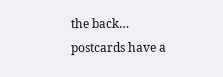the back… postcards have a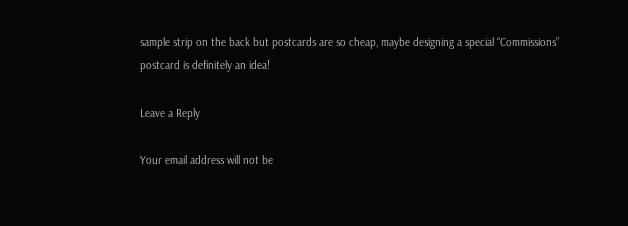sample strip on the back but postcards are so cheap, maybe designing a special “Commissions” postcard is definitely an idea!

Leave a Reply

Your email address will not be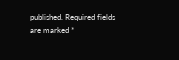published. Required fields are marked *